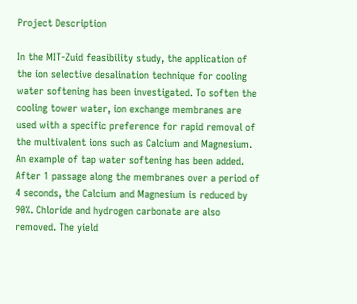Project Description

In the MIT-Zuid feasibility study, the application of the ion selective desalination technique for cooling water softening has been investigated. To soften the cooling tower water, ion exchange membranes are used with a specific preference for rapid removal of the multivalent ions such as Calcium and Magnesium. An example of tap water softening has been added. After 1 passage along the membranes over a period of 4 seconds, the Calcium and Magnesium is reduced by 90%. Chloride and hydrogen carbonate are also removed. The yield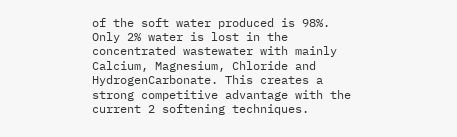of the soft water produced is 98%. Only 2% water is lost in the concentrated wastewater with mainly Calcium, Magnesium, Chloride and HydrogenCarbonate. This creates a strong competitive advantage with the current 2 softening techniques.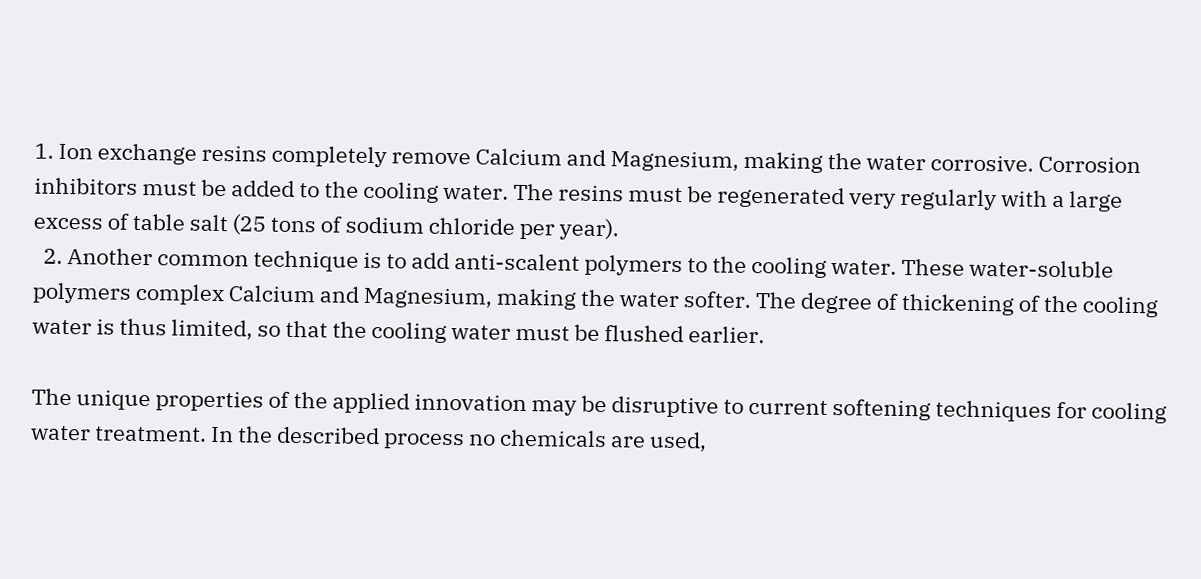1. Ion exchange resins completely remove Calcium and Magnesium, making the water corrosive. Corrosion inhibitors must be added to the cooling water. The resins must be regenerated very regularly with a large excess of table salt (25 tons of sodium chloride per year).
  2. Another common technique is to add anti-scalent polymers to the cooling water. These water-soluble polymers complex Calcium and Magnesium, making the water softer. The degree of thickening of the cooling water is thus limited, so that the cooling water must be flushed earlier.

The unique properties of the applied innovation may be disruptive to current softening techniques for cooling water treatment. In the described process no chemicals are used,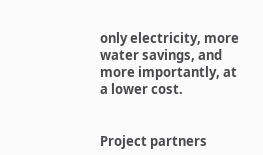only electricity, more water savings, and more importantly, at a lower cost.


Project partners